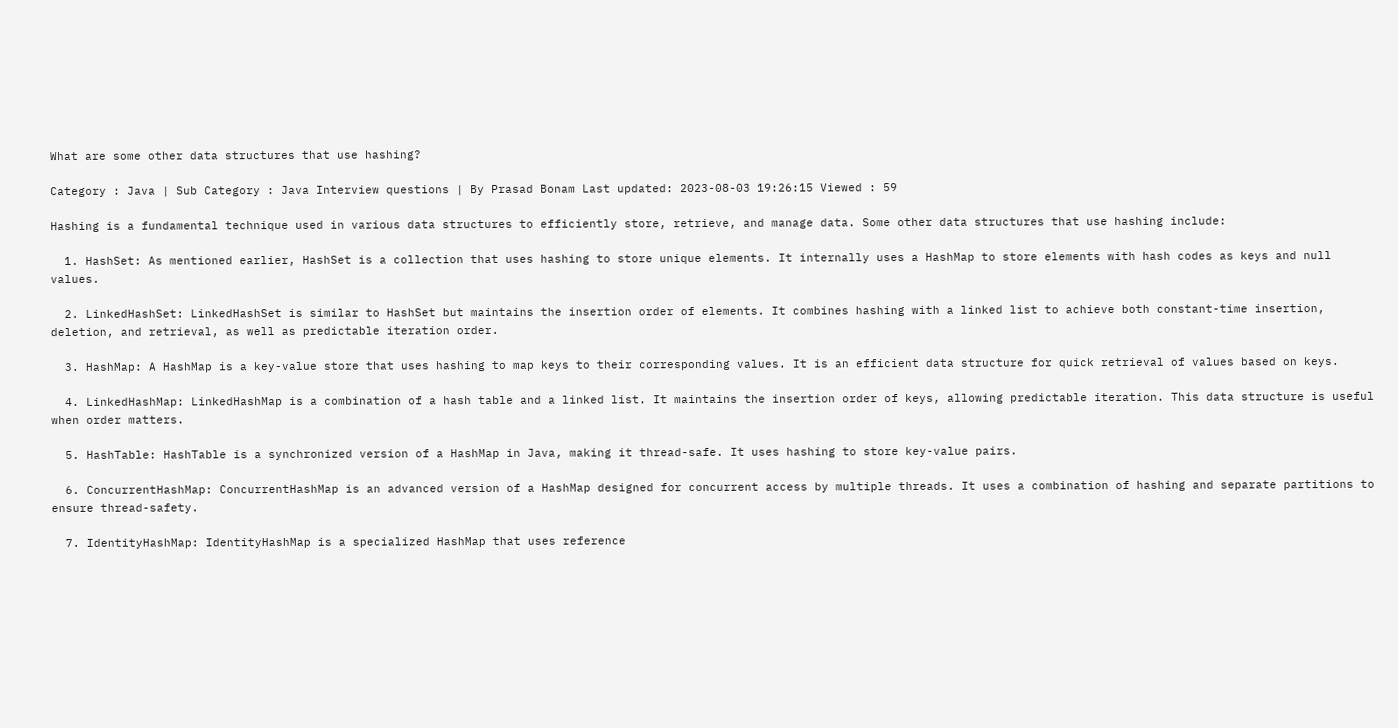What are some other data structures that use hashing?

Category : Java | Sub Category : Java Interview questions | By Prasad Bonam Last updated: 2023-08-03 19:26:15 Viewed : 59

Hashing is a fundamental technique used in various data structures to efficiently store, retrieve, and manage data. Some other data structures that use hashing include:

  1. HashSet: As mentioned earlier, HashSet is a collection that uses hashing to store unique elements. It internally uses a HashMap to store elements with hash codes as keys and null values.

  2. LinkedHashSet: LinkedHashSet is similar to HashSet but maintains the insertion order of elements. It combines hashing with a linked list to achieve both constant-time insertion, deletion, and retrieval, as well as predictable iteration order.

  3. HashMap: A HashMap is a key-value store that uses hashing to map keys to their corresponding values. It is an efficient data structure for quick retrieval of values based on keys.

  4. LinkedHashMap: LinkedHashMap is a combination of a hash table and a linked list. It maintains the insertion order of keys, allowing predictable iteration. This data structure is useful when order matters.

  5. HashTable: HashTable is a synchronized version of a HashMap in Java, making it thread-safe. It uses hashing to store key-value pairs.

  6. ConcurrentHashMap: ConcurrentHashMap is an advanced version of a HashMap designed for concurrent access by multiple threads. It uses a combination of hashing and separate partitions to ensure thread-safety.

  7. IdentityHashMap: IdentityHashMap is a specialized HashMap that uses reference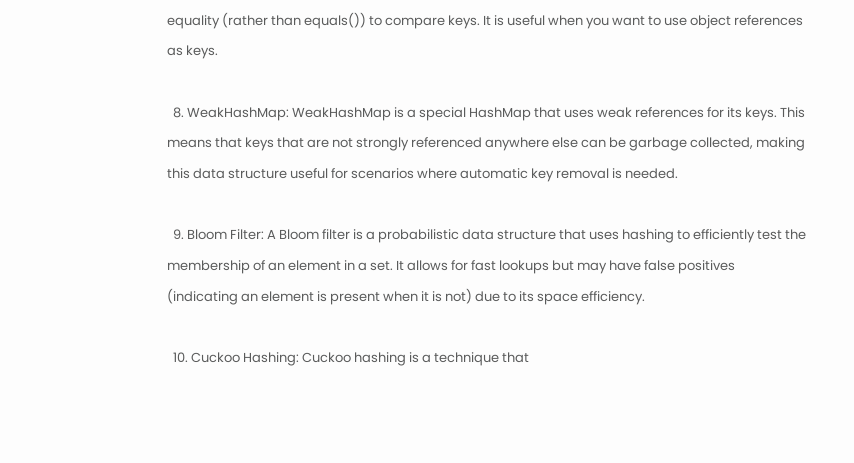equality (rather than equals()) to compare keys. It is useful when you want to use object references as keys.

  8. WeakHashMap: WeakHashMap is a special HashMap that uses weak references for its keys. This means that keys that are not strongly referenced anywhere else can be garbage collected, making this data structure useful for scenarios where automatic key removal is needed.

  9. Bloom Filter: A Bloom filter is a probabilistic data structure that uses hashing to efficiently test the membership of an element in a set. It allows for fast lookups but may have false positives (indicating an element is present when it is not) due to its space efficiency.

  10. Cuckoo Hashing: Cuckoo hashing is a technique that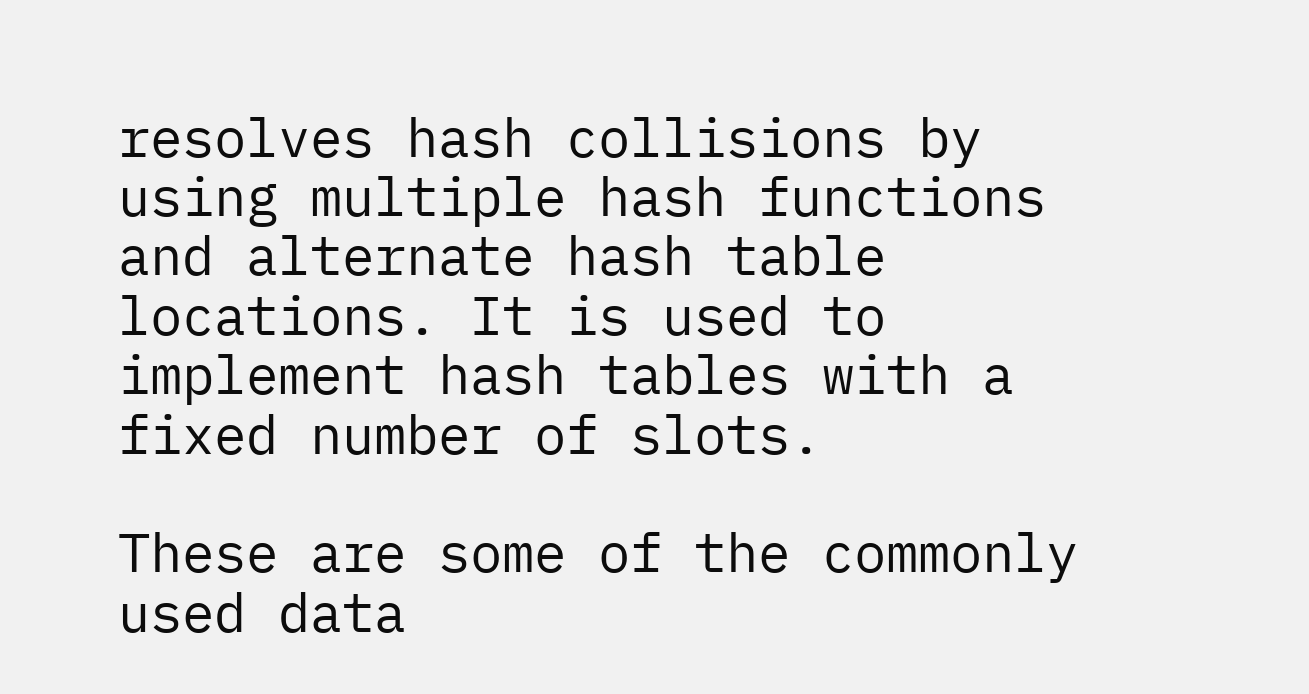resolves hash collisions by using multiple hash functions and alternate hash table locations. It is used to implement hash tables with a fixed number of slots.

These are some of the commonly used data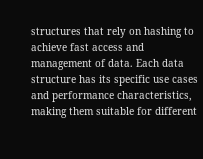structures that rely on hashing to achieve fast access and management of data. Each data structure has its specific use cases and performance characteristics, making them suitable for different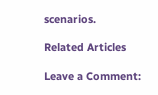scenarios.

Related Articles

Leave a Comment: